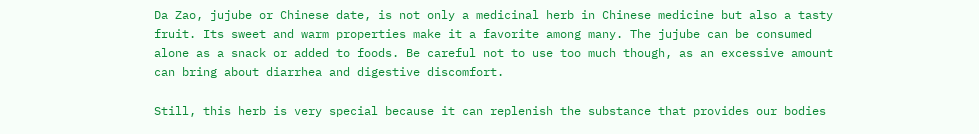Da Zao, jujube or Chinese date, is not only a medicinal herb in Chinese medicine but also a tasty fruit. Its sweet and warm properties make it a favorite among many. The jujube can be consumed alone as a snack or added to foods. Be careful not to use too much though, as an excessive amount can bring about diarrhea and digestive discomfort.

Still, this herb is very special because it can replenish the substance that provides our bodies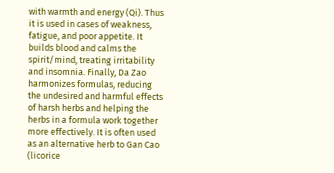with warmth and energy (Qi). Thus it is used in cases of weakness, fatigue, and poor appetite. It builds blood and calms the spirit/mind, treating irritability and insomnia. Finally, Da Zao harmonizes formulas, reducing the undesired and harmful effects of harsh herbs and helping the herbs in a formula work together more effectively. It is often used as an alternative herb to Gan Cao (licorice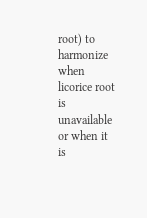root) to harmonize when licorice root is unavailable or when it is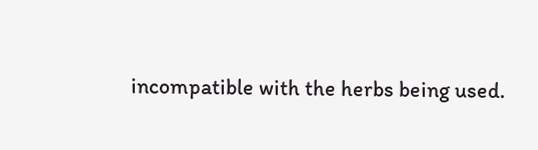incompatible with the herbs being used.